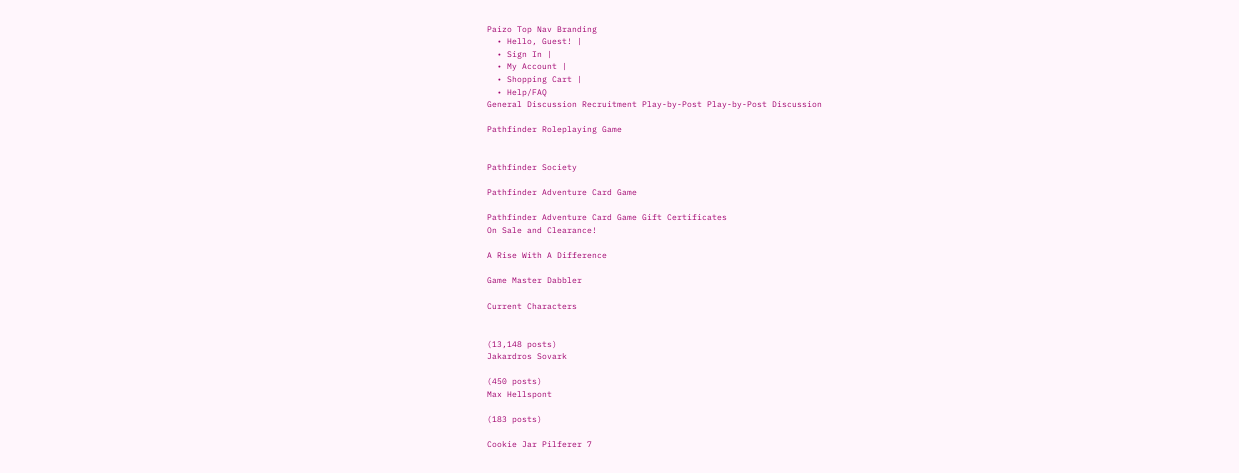Paizo Top Nav Branding
  • Hello, Guest! |
  • Sign In |
  • My Account |
  • Shopping Cart |
  • Help/FAQ
General Discussion Recruitment Play-by-Post Play-by-Post Discussion

Pathfinder Roleplaying Game


Pathfinder Society

Pathfinder Adventure Card Game

Pathfinder Adventure Card Game Gift Certificates
On Sale and Clearance!

A Rise With A Difference

Game Master Dabbler

Current Characters


(13,148 posts)
Jakardros Sovark

(450 posts)
Max Hellspont

(183 posts)

Cookie Jar Pilferer 7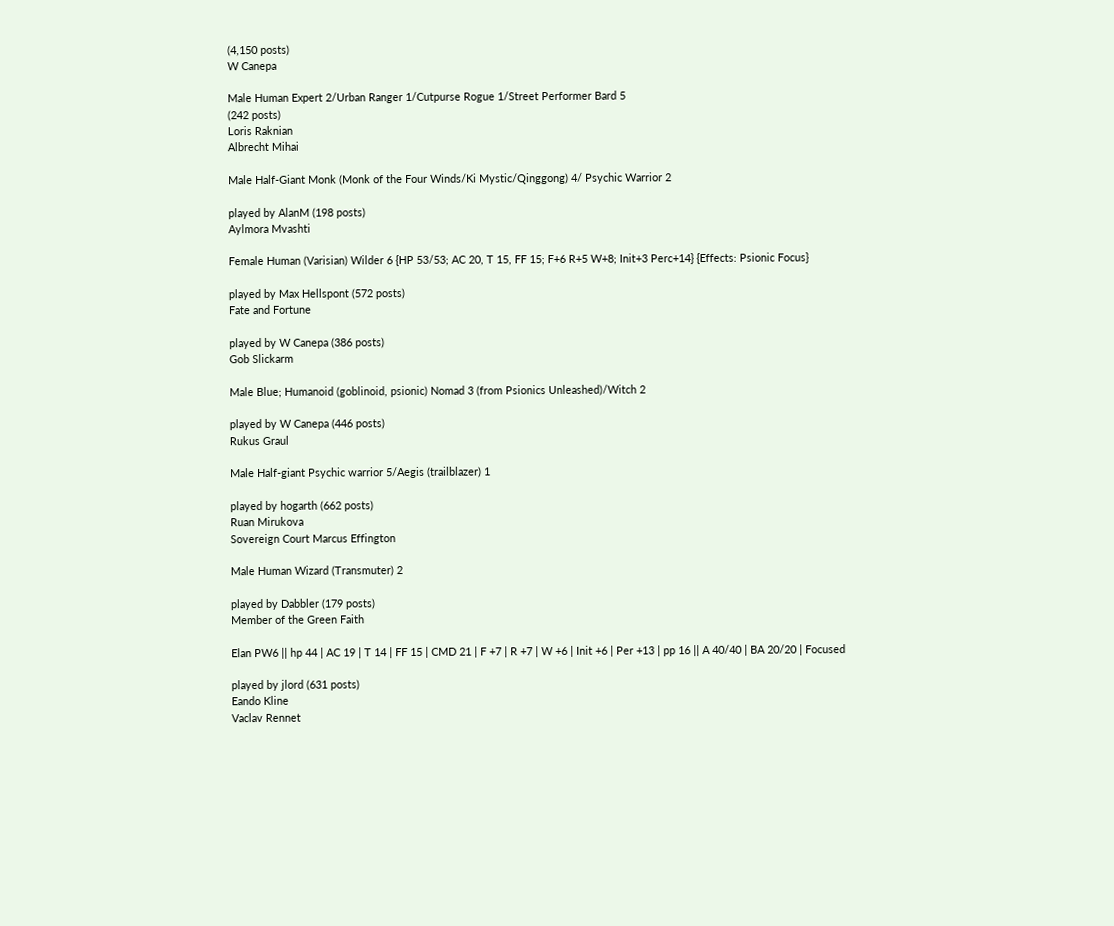(4,150 posts)
W Canepa

Male Human Expert 2/Urban Ranger 1/Cutpurse Rogue 1/Street Performer Bard 5
(242 posts)
Loris Raknian
Albrecht Mihai

Male Half-Giant Monk (Monk of the Four Winds/Ki Mystic/Qinggong) 4/ Psychic Warrior 2

played by AlanM (198 posts)
Aylmora Mvashti

Female Human (Varisian) Wilder 6 {HP 53/53; AC 20, T 15, FF 15; F+6 R+5 W+8; Init+3 Perc+14} {Effects: Psionic Focus}

played by Max Hellspont (572 posts)
Fate and Fortune

played by W Canepa (386 posts)
Gob Slickarm

Male Blue; Humanoid (goblinoid, psionic) Nomad 3 (from Psionics Unleashed)/Witch 2

played by W Canepa (446 posts)
Rukus Graul

Male Half-giant Psychic warrior 5/Aegis (trailblazer) 1

played by hogarth (662 posts)
Ruan Mirukova
Sovereign Court Marcus Effington

Male Human Wizard (Transmuter) 2

played by Dabbler (179 posts)
Member of the Green Faith

Elan PW6 || hp 44 | AC 19 | T 14 | FF 15 | CMD 21 | F +7 | R +7 | W +6 | Init +6 | Per +13 | pp 16 || A 40/40 | BA 20/20 | Focused

played by jlord (631 posts)
Eando Kline
Vaclav Rennet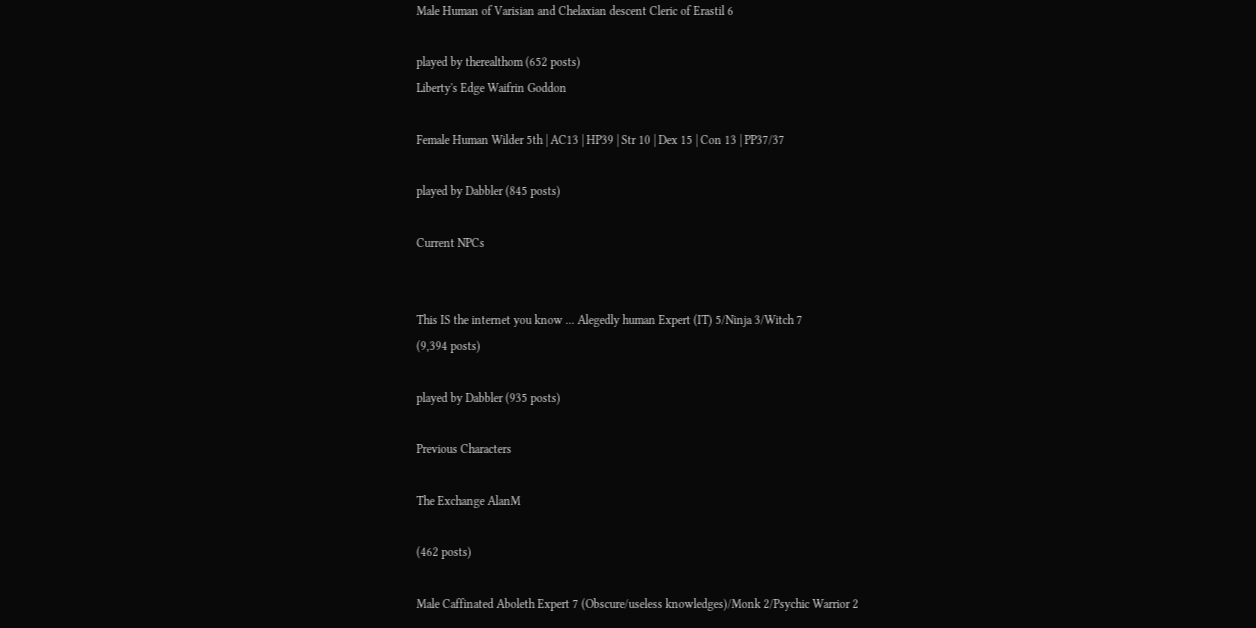Male Human of Varisian and Chelaxian descent Cleric of Erastil 6

played by therealthom (652 posts)
Liberty's Edge Waifrin Goddon

Female Human Wilder 5th | AC13 | HP39 | Str 10 | Dex 15 | Con 13 | PP37/37

played by Dabbler (845 posts)

Current NPCs


This IS the internet you know ... Alegedly human Expert (IT) 5/Ninja 3/Witch 7
(9,394 posts)

played by Dabbler (935 posts)

Previous Characters

The Exchange AlanM

(462 posts)

Male Caffinated Aboleth Expert 7 (Obscure/useless knowledges)/Monk 2/Psychic Warrior 2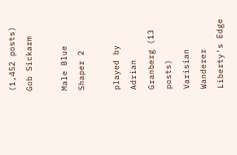(1,452 posts)
Gob Sickarm

Male Blue Shaper 2

played by Adrian Granberg (13 posts)
Varisian Wanderer
Liberty's Edge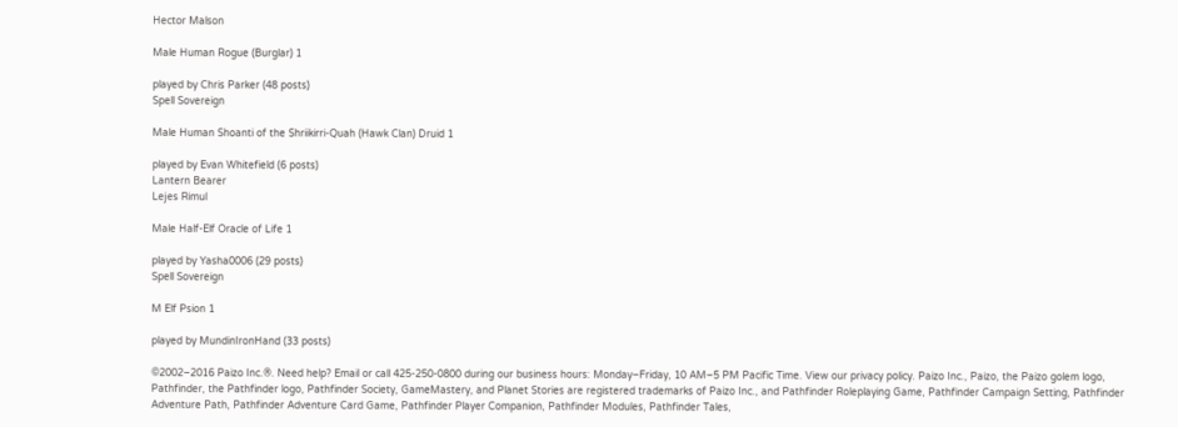Hector Malson

Male Human Rogue (Burglar) 1

played by Chris Parker (48 posts)
Spell Sovereign

Male Human Shoanti of the Shriikirri-Quah (Hawk Clan) Druid 1

played by Evan Whitefield (6 posts)
Lantern Bearer
Lejes Rimul

Male Half-Elf Oracle of Life 1

played by Yasha0006 (29 posts)
Spell Sovereign

M Elf Psion 1

played by MundinIronHand (33 posts)

©2002–2016 Paizo Inc.®. Need help? Email or call 425-250-0800 during our business hours: Monday–Friday, 10 AM–5 PM Pacific Time. View our privacy policy. Paizo Inc., Paizo, the Paizo golem logo, Pathfinder, the Pathfinder logo, Pathfinder Society, GameMastery, and Planet Stories are registered trademarks of Paizo Inc., and Pathfinder Roleplaying Game, Pathfinder Campaign Setting, Pathfinder Adventure Path, Pathfinder Adventure Card Game, Pathfinder Player Companion, Pathfinder Modules, Pathfinder Tales,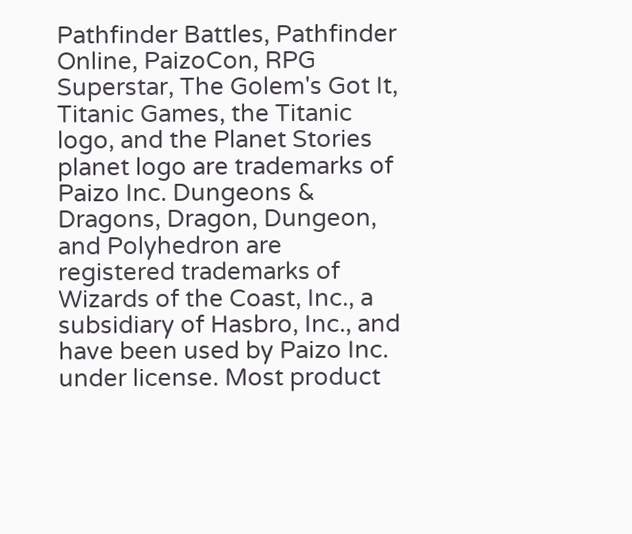Pathfinder Battles, Pathfinder Online, PaizoCon, RPG Superstar, The Golem's Got It, Titanic Games, the Titanic logo, and the Planet Stories planet logo are trademarks of Paizo Inc. Dungeons & Dragons, Dragon, Dungeon, and Polyhedron are registered trademarks of Wizards of the Coast, Inc., a subsidiary of Hasbro, Inc., and have been used by Paizo Inc. under license. Most product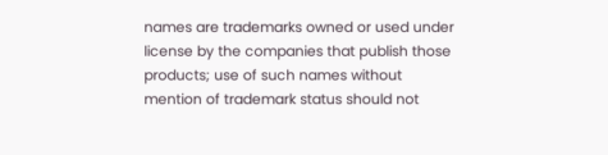names are trademarks owned or used under license by the companies that publish those products; use of such names without mention of trademark status should not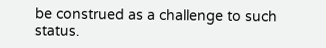be construed as a challenge to such status.